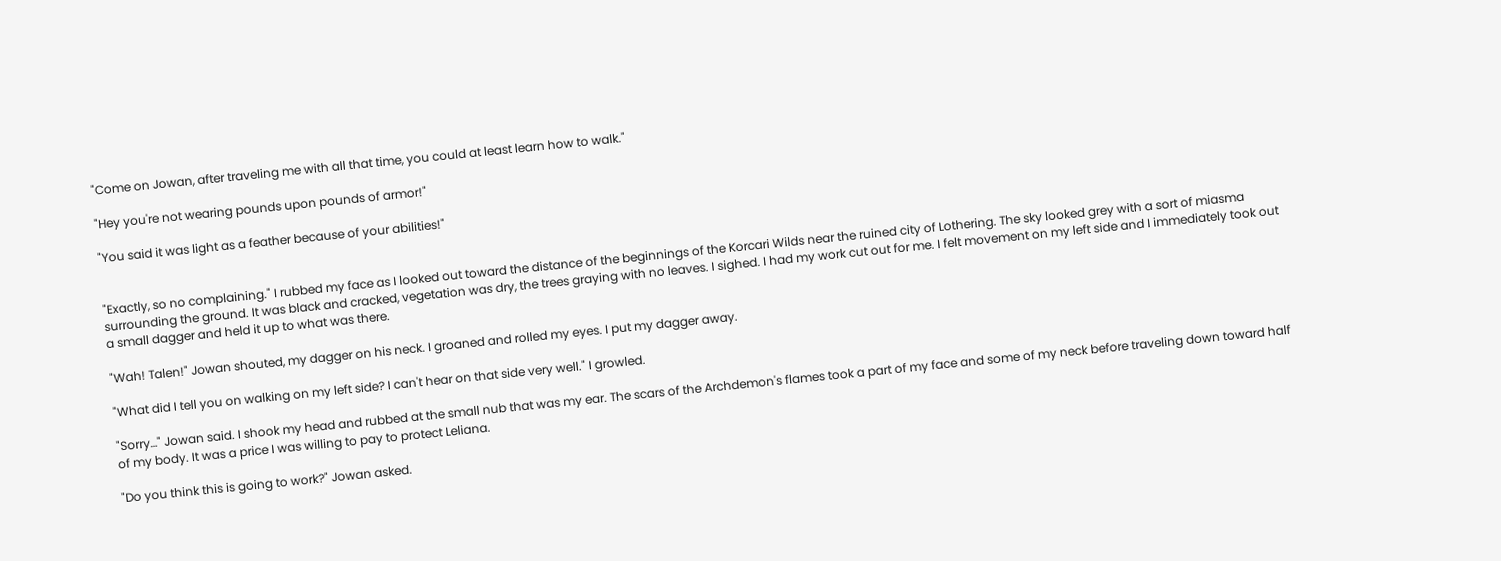"Come on Jowan, after traveling me with all that time, you could at least learn how to walk."

"Hey you're not wearing pounds upon pounds of armor!"

"You said it was light as a feather because of your abilities!"


"Exactly, so no complaining." I rubbed my face as I looked out toward the distance of the beginnings of the Korcari Wilds near the ruined city of Lothering. The sky looked grey with a sort of miasma surrounding the ground. It was black and cracked, vegetation was dry, the trees graying with no leaves. I sighed. I had my work cut out for me. I felt movement on my left side and I immediately took out a small dagger and held it up to what was there.

"Wah! Talen!" Jowan shouted, my dagger on his neck. I groaned and rolled my eyes. I put my dagger away.

"What did I tell you on walking on my left side? I can't hear on that side very well." I growled.

"Sorry…" Jowan said. I shook my head and rubbed at the small nub that was my ear. The scars of the Archdemon's flames took a part of my face and some of my neck before traveling down toward half of my body. It was a price I was willing to pay to protect Leliana.

"Do you think this is going to work?" Jowan asked.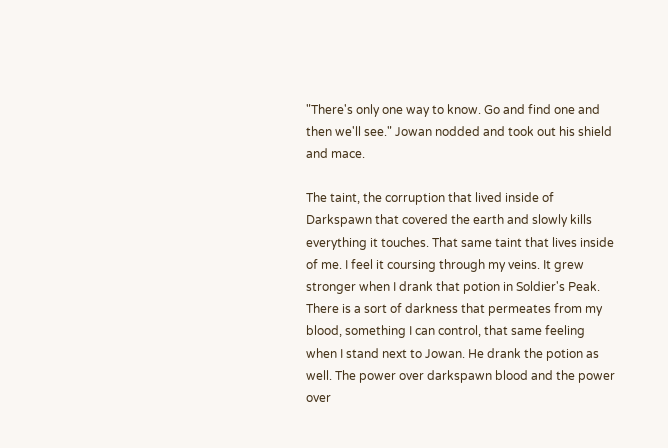"There's only one way to know. Go and find one and then we'll see." Jowan nodded and took out his shield and mace.

The taint, the corruption that lived inside of Darkspawn that covered the earth and slowly kills everything it touches. That same taint that lives inside of me. I feel it coursing through my veins. It grew stronger when I drank that potion in Soldier's Peak. There is a sort of darkness that permeates from my blood, something I can control, that same feeling when I stand next to Jowan. He drank the potion as well. The power over darkspawn blood and the power over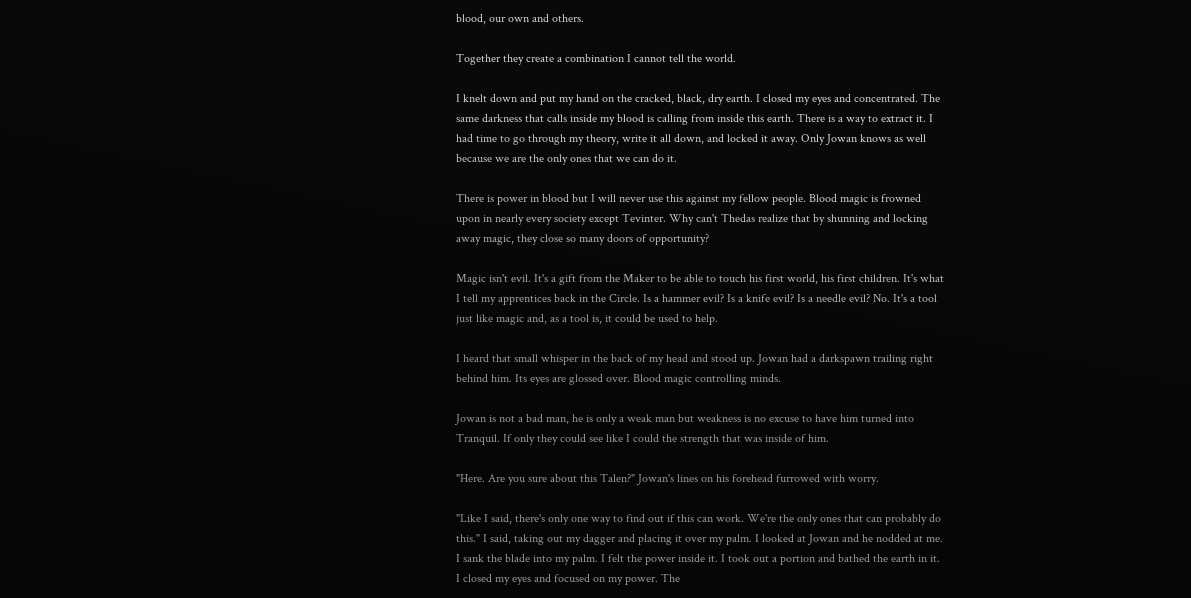blood, our own and others.

Together they create a combination I cannot tell the world.

I knelt down and put my hand on the cracked, black, dry earth. I closed my eyes and concentrated. The same darkness that calls inside my blood is calling from inside this earth. There is a way to extract it. I had time to go through my theory, write it all down, and locked it away. Only Jowan knows as well because we are the only ones that we can do it.

There is power in blood but I will never use this against my fellow people. Blood magic is frowned upon in nearly every society except Tevinter. Why can't Thedas realize that by shunning and locking away magic, they close so many doors of opportunity?

Magic isn't evil. It's a gift from the Maker to be able to touch his first world, his first children. It's what I tell my apprentices back in the Circle. Is a hammer evil? Is a knife evil? Is a needle evil? No. It's a tool just like magic and, as a tool is, it could be used to help.

I heard that small whisper in the back of my head and stood up. Jowan had a darkspawn trailing right behind him. Its eyes are glossed over. Blood magic controlling minds.

Jowan is not a bad man, he is only a weak man but weakness is no excuse to have him turned into Tranquil. If only they could see like I could the strength that was inside of him.

"Here. Are you sure about this Talen?" Jowan's lines on his forehead furrowed with worry.

"Like I said, there's only one way to find out if this can work. We're the only ones that can probably do this." I said, taking out my dagger and placing it over my palm. I looked at Jowan and he nodded at me. I sank the blade into my palm. I felt the power inside it. I took out a portion and bathed the earth in it. I closed my eyes and focused on my power. The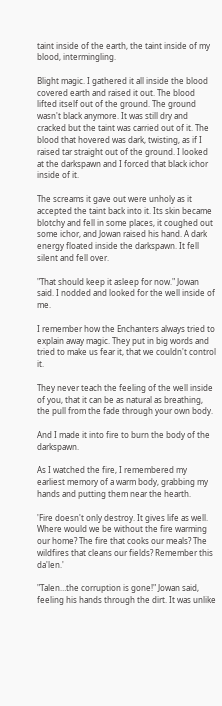taint inside of the earth, the taint inside of my blood, intermingling.

Blight magic. I gathered it all inside the blood covered earth and raised it out. The blood lifted itself out of the ground. The ground wasn't black anymore. It was still dry and cracked but the taint was carried out of it. The blood that hovered was dark, twisting, as if I raised tar straight out of the ground. I looked at the darkspawn and I forced that black ichor inside of it.

The screams it gave out were unholy as it accepted the taint back into it. Its skin became blotchy and fell in some places, it coughed out some ichor, and Jowan raised his hand. A dark energy floated inside the darkspawn. It fell silent and fell over.

"That should keep it asleep for now." Jowan said. I nodded and looked for the well inside of me.

I remember how the Enchanters always tried to explain away magic. They put in big words and tried to make us fear it, that we couldn't control it.

They never teach the feeling of the well inside of you, that it can be as natural as breathing, the pull from the fade through your own body.

And I made it into fire to burn the body of the darkspawn.

As I watched the fire, I remembered my earliest memory of a warm body, grabbing my hands and putting them near the hearth.

'Fire doesn't only destroy. It gives life as well. Where would we be without the fire warming our home? The fire that cooks our meals? The wildfires that cleans our fields? Remember this da'len.'

"Talen…the corruption is gone!" Jowan said, feeling his hands through the dirt. It was unlike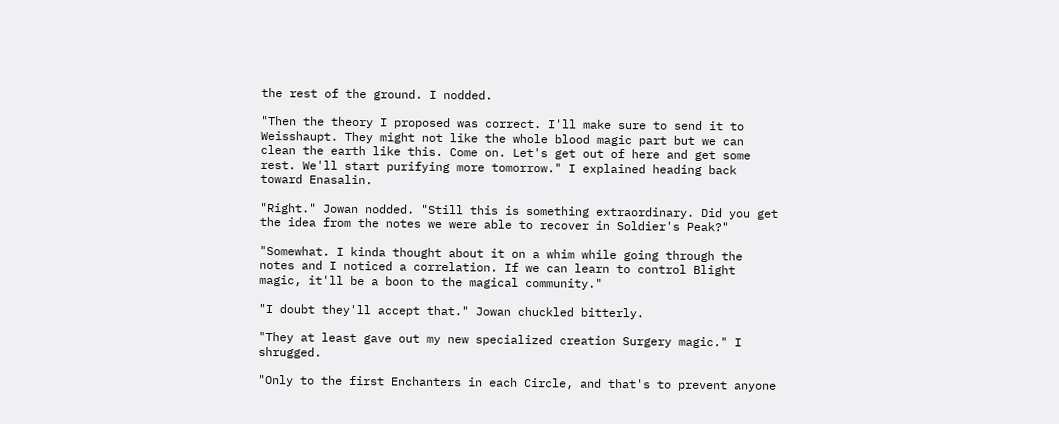the rest of the ground. I nodded.

"Then the theory I proposed was correct. I'll make sure to send it to Weisshaupt. They might not like the whole blood magic part but we can clean the earth like this. Come on. Let's get out of here and get some rest. We'll start purifying more tomorrow." I explained heading back toward Enasalin.

"Right." Jowan nodded. "Still this is something extraordinary. Did you get the idea from the notes we were able to recover in Soldier's Peak?"

"Somewhat. I kinda thought about it on a whim while going through the notes and I noticed a correlation. If we can learn to control Blight magic, it'll be a boon to the magical community."

"I doubt they'll accept that." Jowan chuckled bitterly.

"They at least gave out my new specialized creation Surgery magic." I shrugged.

"Only to the first Enchanters in each Circle, and that's to prevent anyone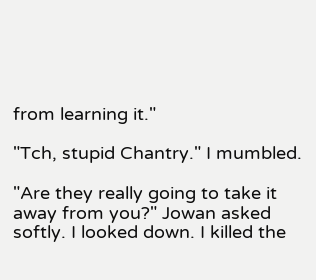from learning it."

"Tch, stupid Chantry." I mumbled.

"Are they really going to take it away from you?" Jowan asked softly. I looked down. I killed the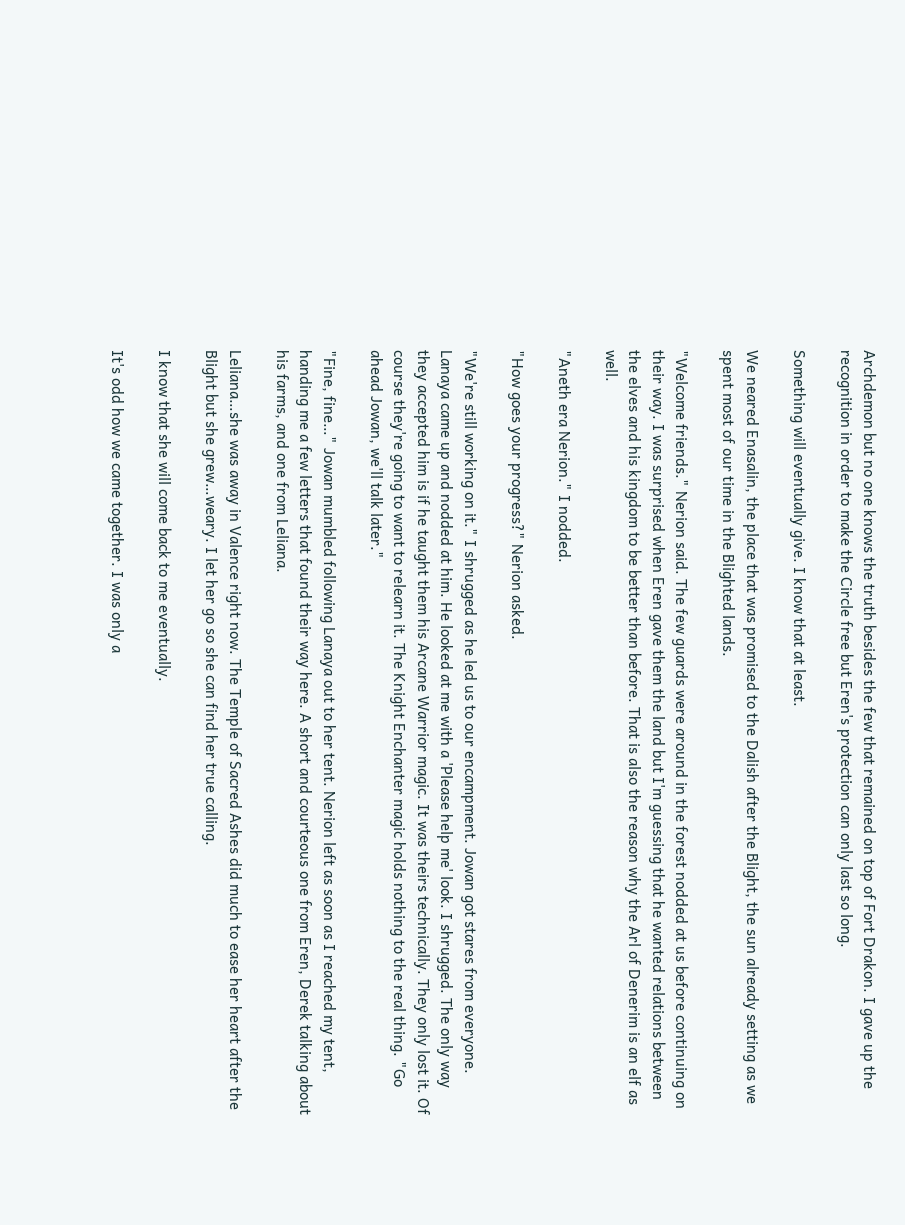Archdemon but no one knows the truth besides the few that remained on top of Fort Drakon. I gave up the recognition in order to make the Circle free but Eren's protection can only last so long.

Something will eventually give. I know that at least.

We neared Enasalin, the place that was promised to the Dalish after the Blight, the sun already setting as we spent most of our time in the Blighted lands.

"Welcome friends." Nerion said. The few guards were around in the forest nodded at us before continuing on their way. I was surprised when Eren gave them the land but I'm guessing that he wanted relations between the elves and his kingdom to be better than before. That is also the reason why the Arl of Denerim is an elf as well.

"Aneth era Nerion." I nodded.

"How goes your progress?" Nerion asked.

"We're still working on it." I shrugged as he led us to our encampment. Jowan got stares from everyone. Lanaya came up and nodded at him. He looked at me with a 'Please help me' look. I shrugged. The only way they accepted him is if he taught them his Arcane Warrior magic. It was theirs technically. They only lost it. Of course they're going to want to relearn it. The Knight Enchanter magic holds nothing to the real thing. "Go ahead Jowan, we'll talk later."

"Fine, fine…" Jowan mumbled following Lanaya out to her tent. Nerion left as soon as I reached my tent, handing me a few letters that found their way here. A short and courteous one from Eren, Derek talking about his farms, and one from Leliana.

Leliana…she was away in Valence right now. The Temple of Sacred Ashes did much to ease her heart after the Blight but she grew…weary. I let her go so she can find her true calling.

I know that she will come back to me eventually.

It's odd how we came together. I was only a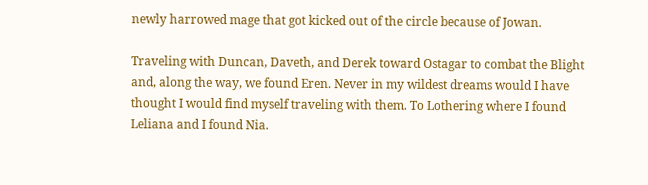newly harrowed mage that got kicked out of the circle because of Jowan.

Traveling with Duncan, Daveth, and Derek toward Ostagar to combat the Blight and, along the way, we found Eren. Never in my wildest dreams would I have thought I would find myself traveling with them. To Lothering where I found Leliana and I found Nia.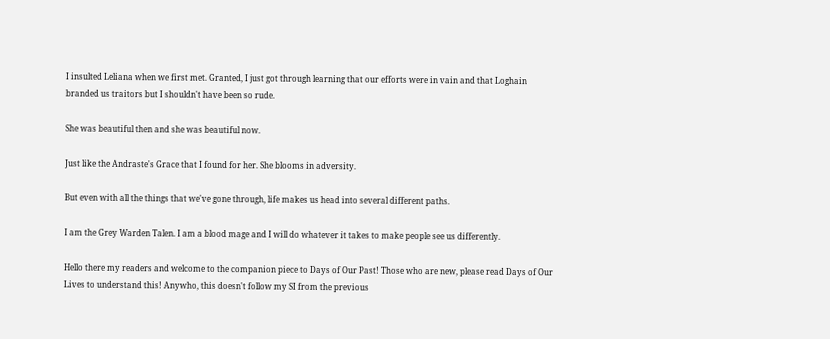I insulted Leliana when we first met. Granted, I just got through learning that our efforts were in vain and that Loghain branded us traitors but I shouldn't have been so rude.

She was beautiful then and she was beautiful now.

Just like the Andraste's Grace that I found for her. She blooms in adversity.

But even with all the things that we've gone through, life makes us head into several different paths.

I am the Grey Warden Talen. I am a blood mage and I will do whatever it takes to make people see us differently.

Hello there my readers and welcome to the companion piece to Days of Our Past! Those who are new, please read Days of Our Lives to understand this! Anywho, this doesn't follow my SI from the previous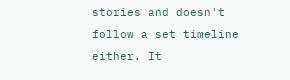stories and doesn't follow a set timeline either. It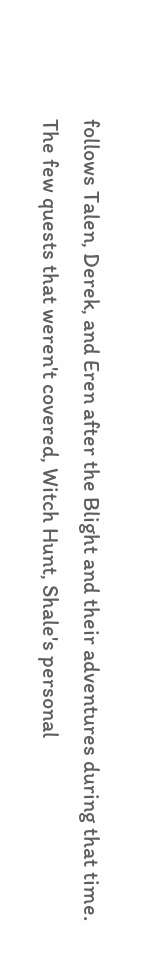follows Talen, Derek, and Eren after the Blight and their adventures during that time. The few quests that weren't covered, Witch Hunt, Shale's personal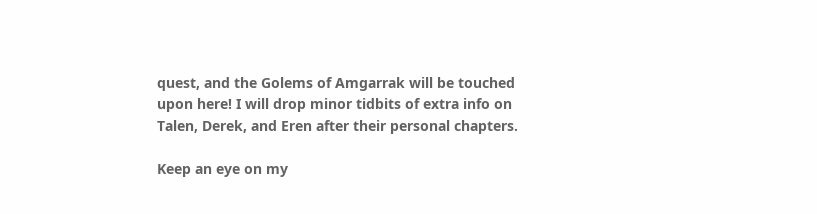quest, and the Golems of Amgarrak will be touched upon here! I will drop minor tidbits of extra info on Talen, Derek, and Eren after their personal chapters.

Keep an eye on my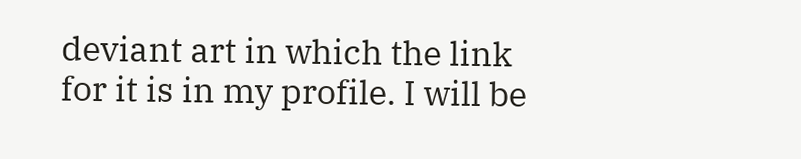deviant art in which the link for it is in my profile. I will be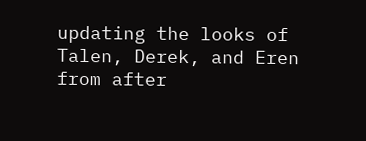updating the looks of Talen, Derek, and Eren from after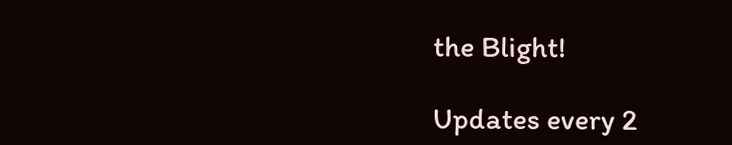the Blight!

Updates every 2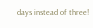days instead of three!